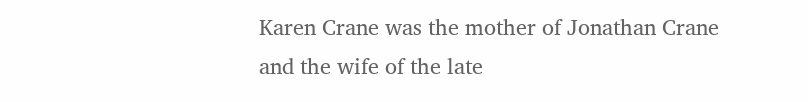Karen Crane was the mother of Jonathan Crane and the wife of the late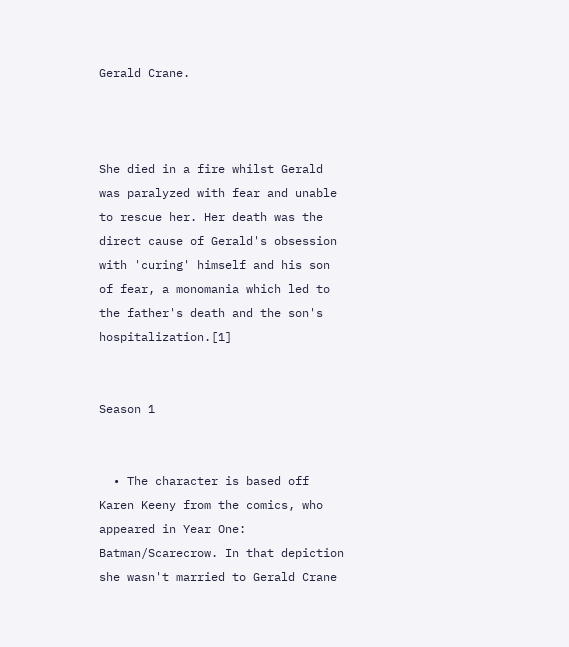Gerald Crane.



She died in a fire whilst Gerald was paralyzed with fear and unable to rescue her. Her death was the direct cause of Gerald's obsession with 'curing' himself and his son of fear, a monomania which led to the father's death and the son's hospitalization.[1]


Season 1


  • The character is based off Karen Keeny from the comics, who appeared in Year One: Batman/Scarecrow. In that depiction she wasn't married to Gerald Crane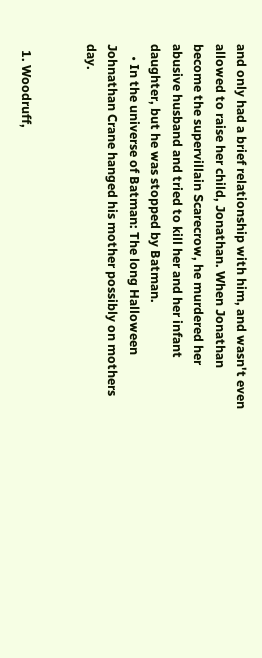and only had a brief relationship with him, and wasn't even allowed to raise her child, Jonathan. When Jonathan become the supervillain Scarecrow, he murdered her abusive husband and tried to kill her and her infant daughter, but he was stopped by Batman.
    • In the universe of Batman: The long Halloween Johnathan Crane hanged his mother possibly on mothers day.


  1. Woodruff,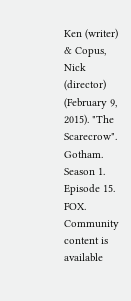Ken (writer) & Copus, Nick (director) (February 9, 2015). "The Scarecrow". Gotham. Season 1. Episode 15. FOX.
Community content is available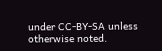under CC-BY-SA unless otherwise noted.